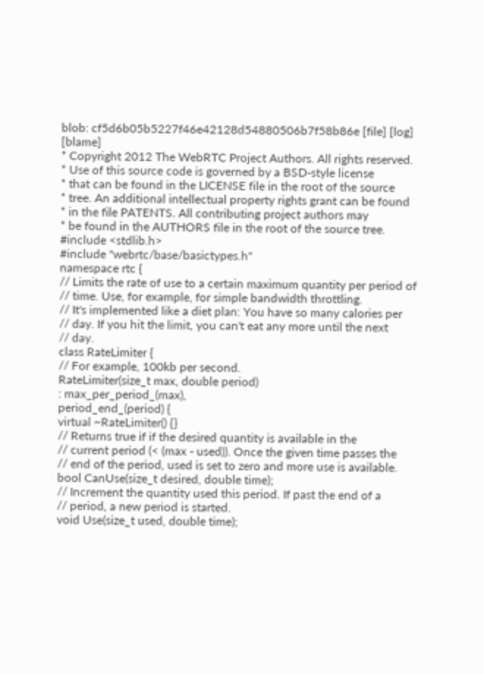blob: cf5d6b05b5227f46e42128d54880506b7f58b86e [file] [log] [blame]
* Copyright 2012 The WebRTC Project Authors. All rights reserved.
* Use of this source code is governed by a BSD-style license
* that can be found in the LICENSE file in the root of the source
* tree. An additional intellectual property rights grant can be found
* in the file PATENTS. All contributing project authors may
* be found in the AUTHORS file in the root of the source tree.
#include <stdlib.h>
#include "webrtc/base/basictypes.h"
namespace rtc {
// Limits the rate of use to a certain maximum quantity per period of
// time. Use, for example, for simple bandwidth throttling.
// It's implemented like a diet plan: You have so many calories per
// day. If you hit the limit, you can't eat any more until the next
// day.
class RateLimiter {
// For example, 100kb per second.
RateLimiter(size_t max, double period)
: max_per_period_(max),
period_end_(period) {
virtual ~RateLimiter() {}
// Returns true if if the desired quantity is available in the
// current period (< (max - used)). Once the given time passes the
// end of the period, used is set to zero and more use is available.
bool CanUse(size_t desired, double time);
// Increment the quantity used this period. If past the end of a
// period, a new period is started.
void Use(size_t used, double time);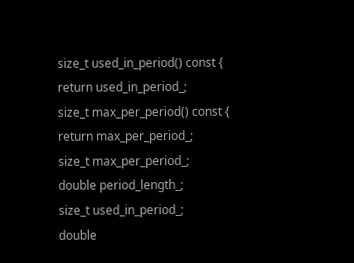size_t used_in_period() const {
return used_in_period_;
size_t max_per_period() const {
return max_per_period_;
size_t max_per_period_;
double period_length_;
size_t used_in_period_;
double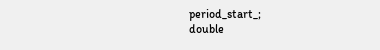period_start_;
double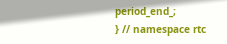period_end_;
} // namespace rtc